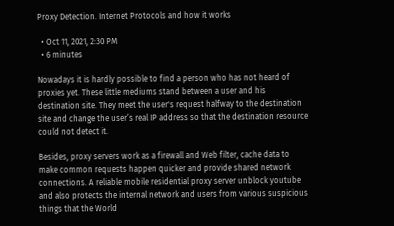Proxy Detection. Internet Protocols and how it works

  • Oct 11, 2021, 2:30 PM
  • 6 minutes

Nowadays it is hardly possible to find a person who has not heard of proxies yet. These little mediums stand between a user and his destination site. They meet the user's request halfway to the destination site and change the user’s real IP address so that the destination resource could not detect it.

Besides, proxy servers work as a firewall and Web filter, cache data to make common requests happen quicker and provide shared network connections. A reliable mobile residential proxy server unblock youtube and also protects the internal network and users from various suspicious things that the World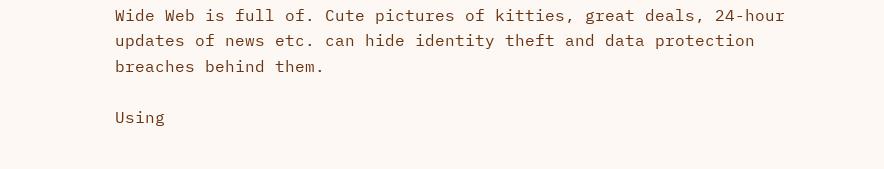Wide Web is full of. Cute pictures of kitties, great deals, 24-hour updates of news etc. can hide identity theft and data protection breaches behind them.

Using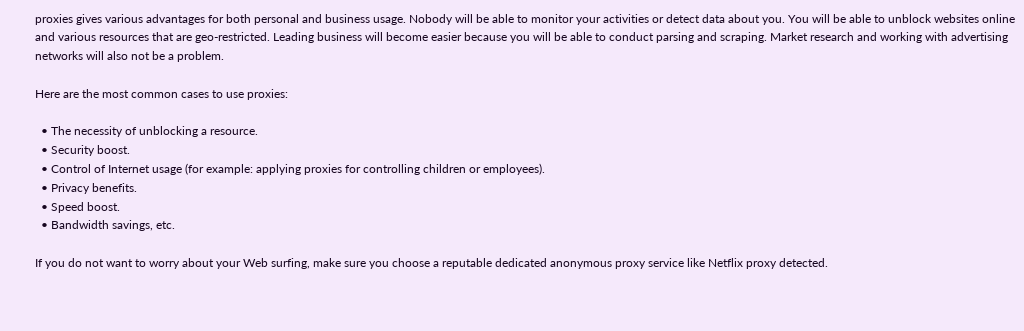proxies gives various advantages for both personal and business usage. Nobody will be able to monitor your activities or detect data about you. You will be able to unblock websites online and various resources that are geo-restricted. Leading business will become easier because you will be able to conduct parsing and scraping. Market research and working with advertising networks will also not be a problem.

Here are the most common cases to use proxies:

  • The necessity of unblocking a resource.
  • Security boost.
  • Control of Internet usage (for example: applying proxies for controlling children or employees).
  • Privacy benefits.
  • Speed boost.
  • Bandwidth savings, etc.

If you do not want to worry about your Web surfing, make sure you choose a reputable dedicated anonymous proxy service like Netflix proxy detected.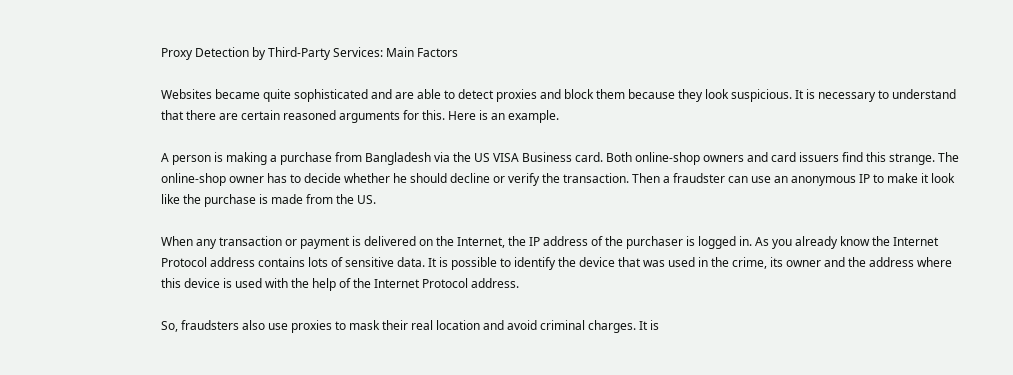Proxy Detection by Third-Party Services: Main Factors

Websites became quite sophisticated and are able to detect proxies and block them because they look suspicious. It is necessary to understand that there are certain reasoned arguments for this. Here is an example.

A person is making a purchase from Bangladesh via the US VISA Business card. Both online-shop owners and card issuers find this strange. The online-shop owner has to decide whether he should decline or verify the transaction. Then a fraudster can use an anonymous IP to make it look like the purchase is made from the US.

When any transaction or payment is delivered on the Internet, the IP address of the purchaser is logged in. As you already know the Internet Protocol address contains lots of sensitive data. It is possible to identify the device that was used in the crime, its owner and the address where this device is used with the help of the Internet Protocol address.

So, fraudsters also use proxies to mask their real location and avoid criminal charges. It is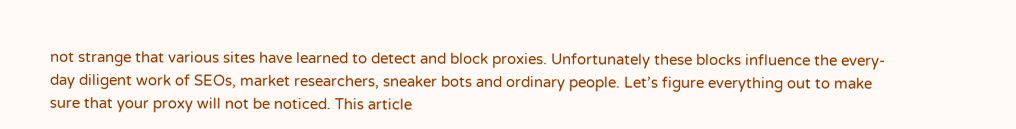not strange that various sites have learned to detect and block proxies. Unfortunately these blocks influence the every-day diligent work of SEOs, market researchers, sneaker bots and ordinary people. Let’s figure everything out to make sure that your proxy will not be noticed. This article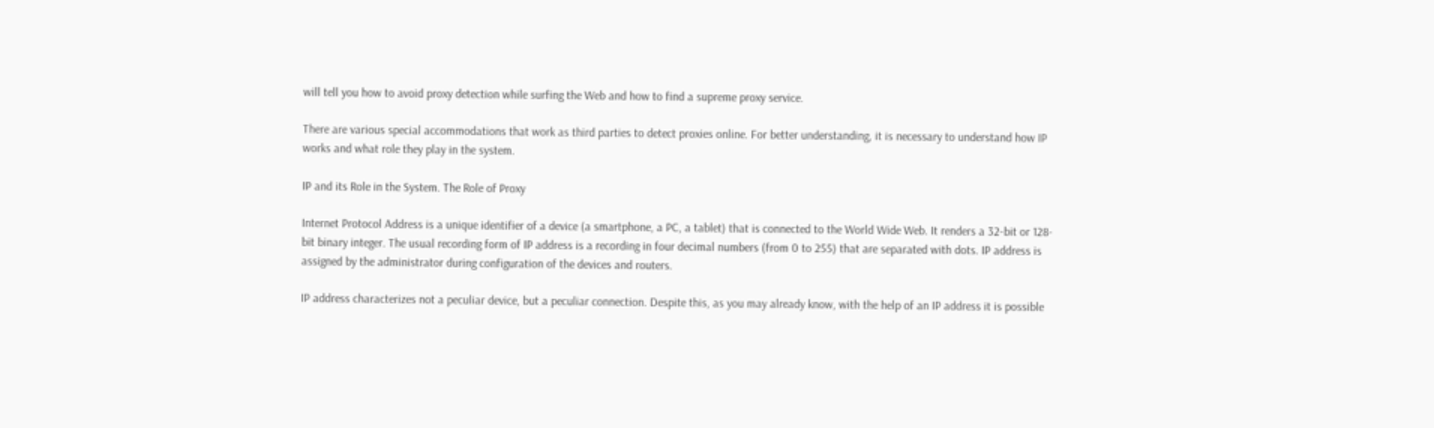will tell you how to avoid proxy detection while surfing the Web and how to find a supreme proxy service.

There are various special accommodations that work as third parties to detect proxies online. For better understanding, it is necessary to understand how IP works and what role they play in the system.

IP and its Role in the System. The Role of Proxy

Internet Protocol Address is a unique identifier of a device (a smartphone, a PC, a tablet) that is connected to the World Wide Web. It renders a 32-bit or 128-bit binary integer. The usual recording form of IP address is a recording in four decimal numbers (from 0 to 255) that are separated with dots. IP address is assigned by the administrator during configuration of the devices and routers.

IP address characterizes not a peculiar device, but a peculiar connection. Despite this, as you may already know, with the help of an IP address it is possible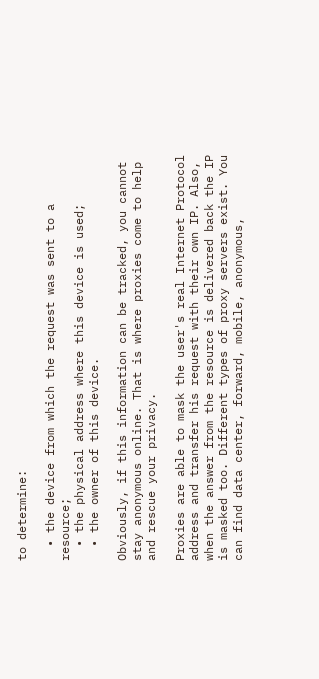to determine:

  • the device from which the request was sent to a resource;
  • the physical address where this device is used;
  • the owner of this device.

Obviously, if this information can be tracked, you cannot stay anonymous online. That is where proxies come to help and rescue your privacy.

Proxies are able to mask the user's real Internet Protocol address and transfer his request with their own IP. Also, when the answer from the resource is delivered back the IP is masked too. Different types of proxy servers exist. You can find data center, forward, mobile, anonymous,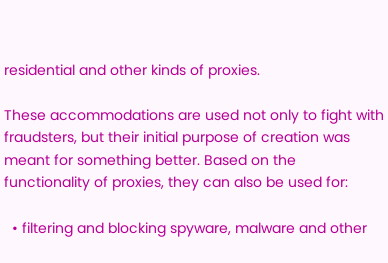residential and other kinds of proxies.

These accommodations are used not only to fight with fraudsters, but their initial purpose of creation was meant for something better. Based on the functionality of proxies, they can also be used for:

  • filtering and blocking spyware, malware and other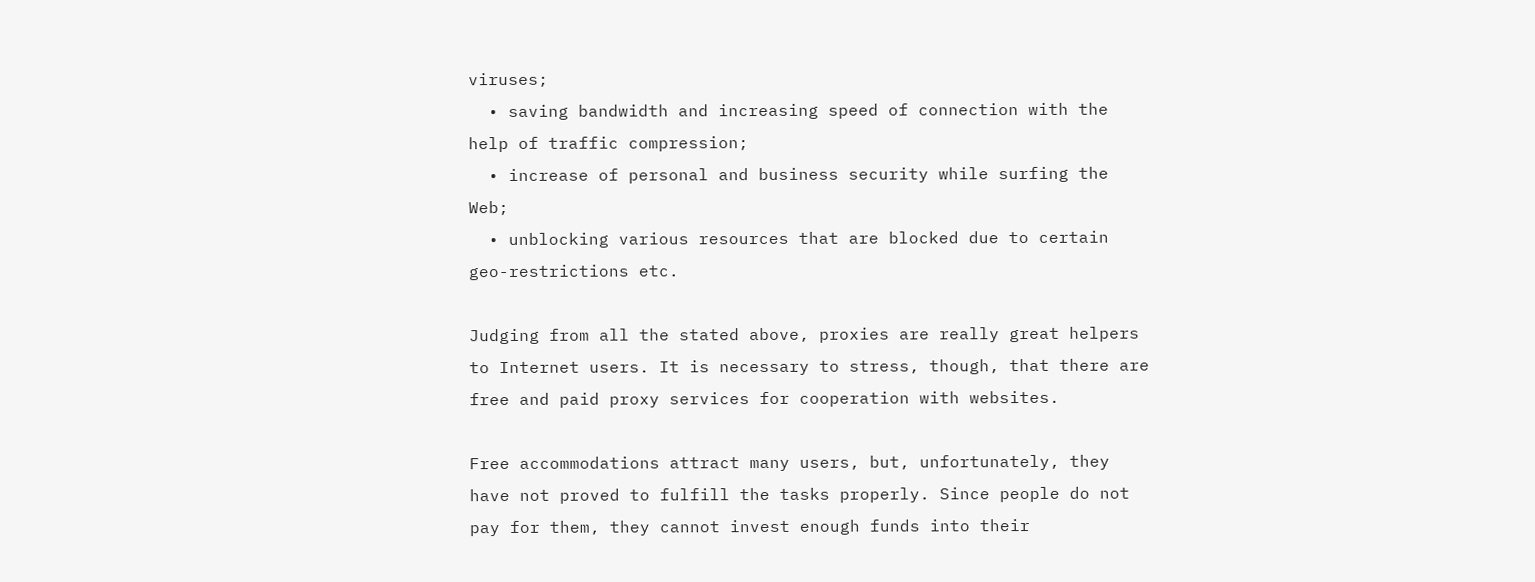viruses;
  • saving bandwidth and increasing speed of connection with the help of traffic compression;
  • increase of personal and business security while surfing the Web;
  • unblocking various resources that are blocked due to certain geo-restrictions etc.

Judging from all the stated above, proxies are really great helpers to Internet users. It is necessary to stress, though, that there are free and paid proxy services for cooperation with websites.

Free accommodations attract many users, but, unfortunately, they have not proved to fulfill the tasks properly. Since people do not pay for them, they cannot invest enough funds into their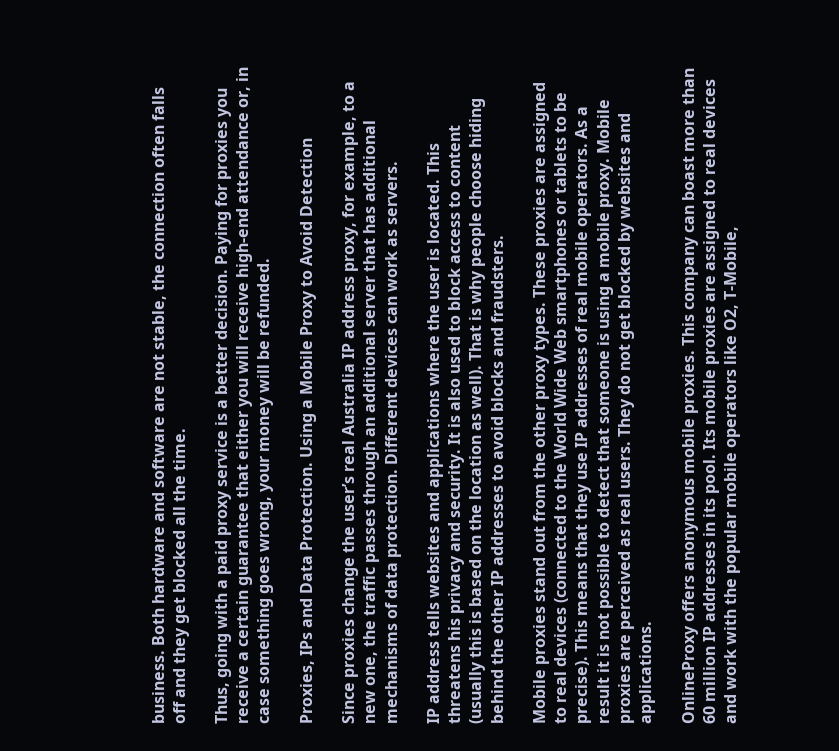business. Both hardware and software are not stable, the connection often falls off and they get blocked all the time.

Thus, going with a paid proxy service is a better decision. Paying for proxies you receive a certain guarantee that either you will receive high-end attendance or, in case something goes wrong, your money will be refunded.

Proxies, IPs and Data Protection. Using a Mobile Proxy to Avoid Detection

Since proxies change the user’s real Australia IP address proxy, for example, to a new one, the traffic passes through an additional server that has additional mechanisms of data protection. Different devices can work as servers.

IP address tells websites and applications where the user is located. This threatens his privacy and security. It is also used to block access to content (usually this is based on the location as well). That is why people choose hiding behind the other IP addresses to avoid blocks and fraudsters.

Mobile proxies stand out from the other proxy types. These proxies are assigned to real devices (connected to the World Wide Web smartphones or tablets to be precise). This means that they use IP addresses of real mobile operators. As a result it is not possible to detect that someone is using a mobile proxy. Mobile proxies are perceived as real users. They do not get blocked by websites and applications.

OnlineProxy offers anonymous mobile proxies. This company can boast more than 60 million IP addresses in its pool. Its mobile proxies are assigned to real devices and work with the popular mobile operators like O2, T-Mobile,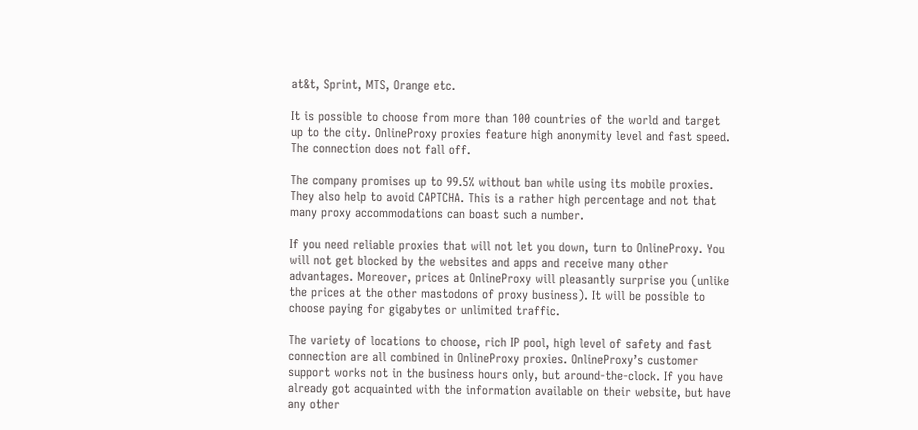at&t, Sprint, MTS, Orange etc.

It is possible to choose from more than 100 countries of the world and target up to the city. OnlineProxy proxies feature high anonymity level and fast speed. The connection does not fall off.

The company promises up to 99.5% without ban while using its mobile proxies. They also help to avoid CAPTCHA. This is a rather high percentage and not that many proxy accommodations can boast such a number.

If you need reliable proxies that will not let you down, turn to OnlineProxy. You will not get blocked by the websites and apps and receive many other advantages. Moreover, prices at OnlineProxy will pleasantly surprise you (unlike the prices at the other mastodons of proxy business). It will be possible to choose paying for gigabytes or unlimited traffic.

The variety of locations to choose, rich IP pool, high level of safety and fast connection are all combined in OnlineProxy proxies. OnlineProxy’s customer support works not in the business hours only, but around-the-clock. If you have already got acquainted with the information available on their website, but have any other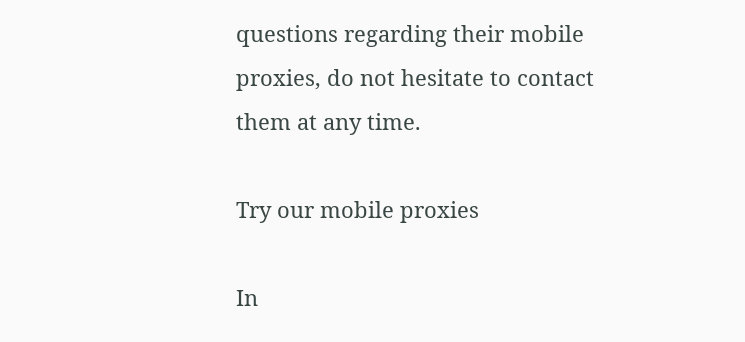questions regarding their mobile proxies, do not hesitate to contact them at any time.

Try our mobile proxies

In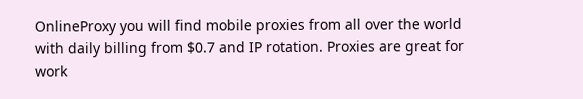OnlineProxy you will find mobile proxies from all over the world with daily billing from $0.7 and IP rotation. Proxies are great for work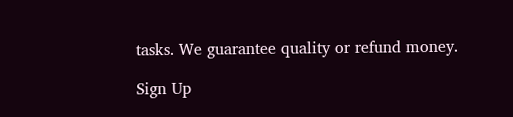tasks. We guarantee quality or refund money.

Sign Up